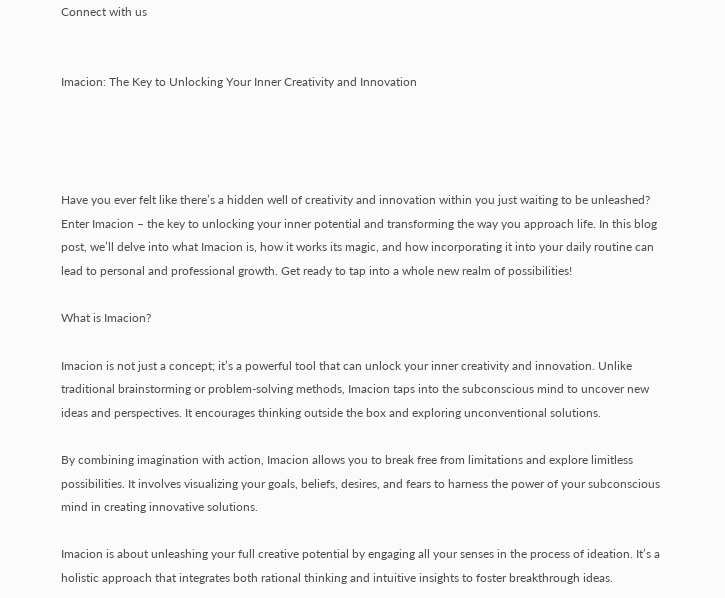Connect with us


Imacion: The Key to Unlocking Your Inner Creativity and Innovation




Have you ever felt like there’s a hidden well of creativity and innovation within you just waiting to be unleashed? Enter Imacion – the key to unlocking your inner potential and transforming the way you approach life. In this blog post, we’ll delve into what Imacion is, how it works its magic, and how incorporating it into your daily routine can lead to personal and professional growth. Get ready to tap into a whole new realm of possibilities!

What is Imacion?

Imacion is not just a concept; it’s a powerful tool that can unlock your inner creativity and innovation. Unlike traditional brainstorming or problem-solving methods, Imacion taps into the subconscious mind to uncover new ideas and perspectives. It encourages thinking outside the box and exploring unconventional solutions.

By combining imagination with action, Imacion allows you to break free from limitations and explore limitless possibilities. It involves visualizing your goals, beliefs, desires, and fears to harness the power of your subconscious mind in creating innovative solutions.

Imacion is about unleashing your full creative potential by engaging all your senses in the process of ideation. It’s a holistic approach that integrates both rational thinking and intuitive insights to foster breakthrough ideas.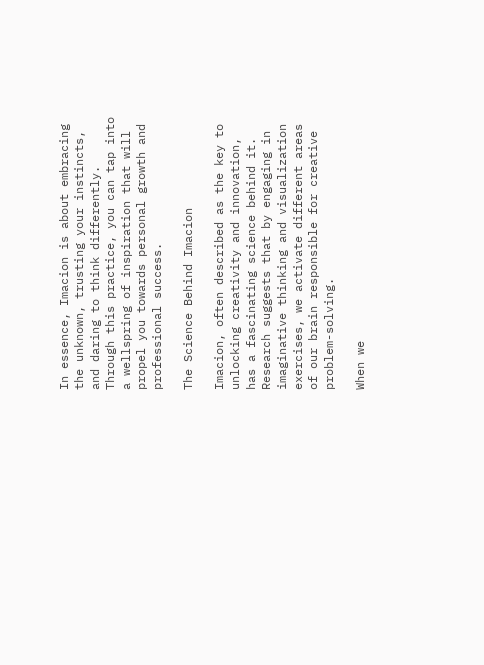In essence, Imacion is about embracing the unknown, trusting your instincts, and daring to think differently. Through this practice, you can tap into a wellspring of inspiration that will propel you towards personal growth and professional success.

The Science Behind Imacion

Imacion, often described as the key to unlocking creativity and innovation, has a fascinating science behind it. Research suggests that by engaging in imaginative thinking and visualization exercises, we activate different areas of our brain responsible for creative problem-solving.

When we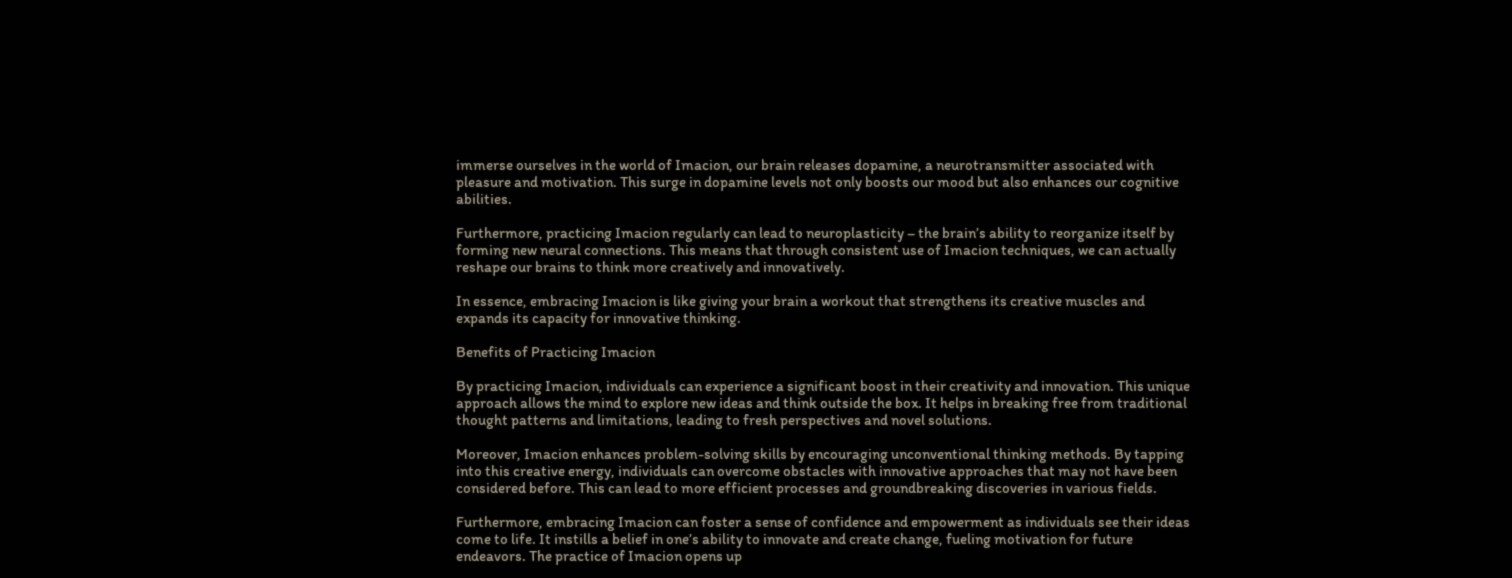immerse ourselves in the world of Imacion, our brain releases dopamine, a neurotransmitter associated with pleasure and motivation. This surge in dopamine levels not only boosts our mood but also enhances our cognitive abilities.

Furthermore, practicing Imacion regularly can lead to neuroplasticity – the brain’s ability to reorganize itself by forming new neural connections. This means that through consistent use of Imacion techniques, we can actually reshape our brains to think more creatively and innovatively.

In essence, embracing Imacion is like giving your brain a workout that strengthens its creative muscles and expands its capacity for innovative thinking.

Benefits of Practicing Imacion

By practicing Imacion, individuals can experience a significant boost in their creativity and innovation. This unique approach allows the mind to explore new ideas and think outside the box. It helps in breaking free from traditional thought patterns and limitations, leading to fresh perspectives and novel solutions.

Moreover, Imacion enhances problem-solving skills by encouraging unconventional thinking methods. By tapping into this creative energy, individuals can overcome obstacles with innovative approaches that may not have been considered before. This can lead to more efficient processes and groundbreaking discoveries in various fields.

Furthermore, embracing Imacion can foster a sense of confidence and empowerment as individuals see their ideas come to life. It instills a belief in one’s ability to innovate and create change, fueling motivation for future endeavors. The practice of Imacion opens up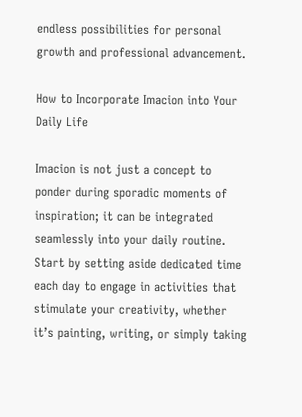endless possibilities for personal growth and professional advancement.

How to Incorporate Imacion into Your Daily Life

Imacion is not just a concept to ponder during sporadic moments of inspiration; it can be integrated seamlessly into your daily routine. Start by setting aside dedicated time each day to engage in activities that stimulate your creativity, whether it’s painting, writing, or simply taking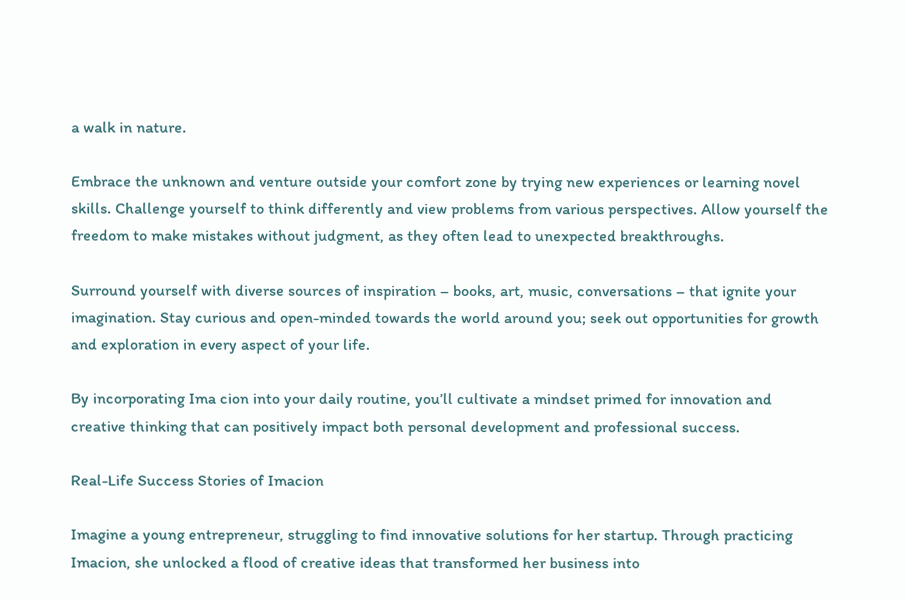a walk in nature.

Embrace the unknown and venture outside your comfort zone by trying new experiences or learning novel skills. Challenge yourself to think differently and view problems from various perspectives. Allow yourself the freedom to make mistakes without judgment, as they often lead to unexpected breakthroughs.

Surround yourself with diverse sources of inspiration – books, art, music, conversations – that ignite your imagination. Stay curious and open-minded towards the world around you; seek out opportunities for growth and exploration in every aspect of your life.

By incorporating Ima cion into your daily routine, you’ll cultivate a mindset primed for innovation and creative thinking that can positively impact both personal development and professional success.

Real-Life Success Stories of Imacion

Imagine a young entrepreneur, struggling to find innovative solutions for her startup. Through practicing Imacion, she unlocked a flood of creative ideas that transformed her business into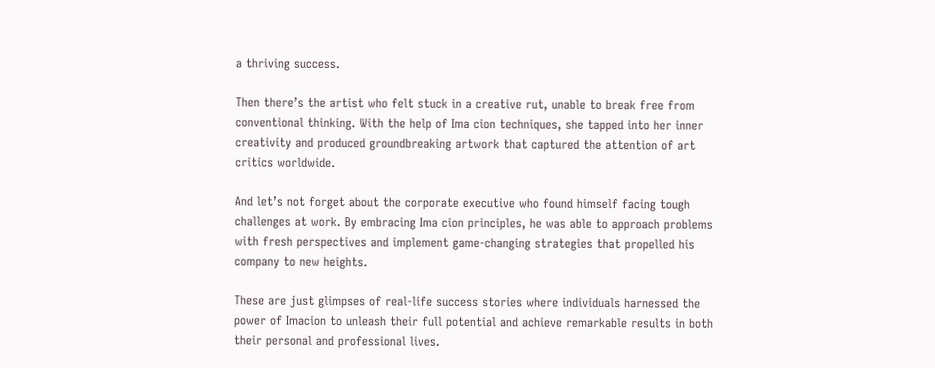a thriving success.

Then there’s the artist who felt stuck in a creative rut, unable to break free from conventional thinking. With the help of Ima cion techniques, she tapped into her inner creativity and produced groundbreaking artwork that captured the attention of art critics worldwide.

And let’s not forget about the corporate executive who found himself facing tough challenges at work. By embracing Ima cion principles, he was able to approach problems with fresh perspectives and implement game-changing strategies that propelled his company to new heights.

These are just glimpses of real-life success stories where individuals harnessed the power of Imacion to unleash their full potential and achieve remarkable results in both their personal and professional lives.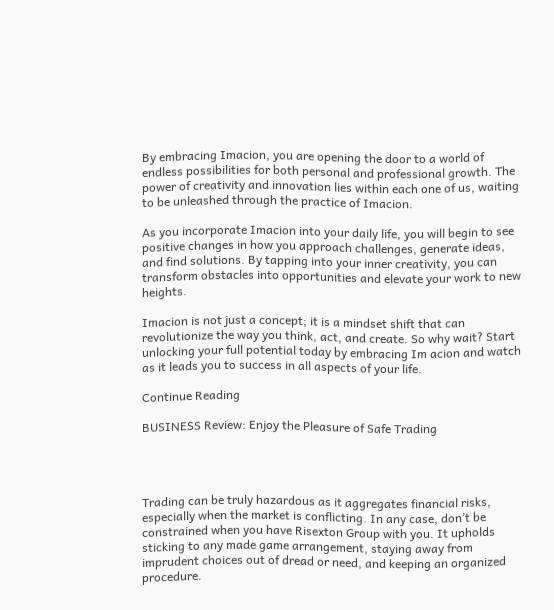By embracing Imacion, you are opening the door to a world of endless possibilities for both personal and professional growth. The power of creativity and innovation lies within each one of us, waiting to be unleashed through the practice of Imacion.

As you incorporate Imacion into your daily life, you will begin to see positive changes in how you approach challenges, generate ideas, and find solutions. By tapping into your inner creativity, you can transform obstacles into opportunities and elevate your work to new heights.

Imacion is not just a concept; it is a mindset shift that can revolutionize the way you think, act, and create. So why wait? Start unlocking your full potential today by embracing Im acion and watch as it leads you to success in all aspects of your life.

Continue Reading

BUSINESS Review: Enjoy the Pleasure of Safe Trading




Trading can be truly hazardous as it aggregates financial risks, especially when the market is conflicting. In any case, don’t be constrained when you have Risexton Group with you. It upholds sticking to any made game arrangement, staying away from imprudent choices out of dread or need, and keeping an organized procedure.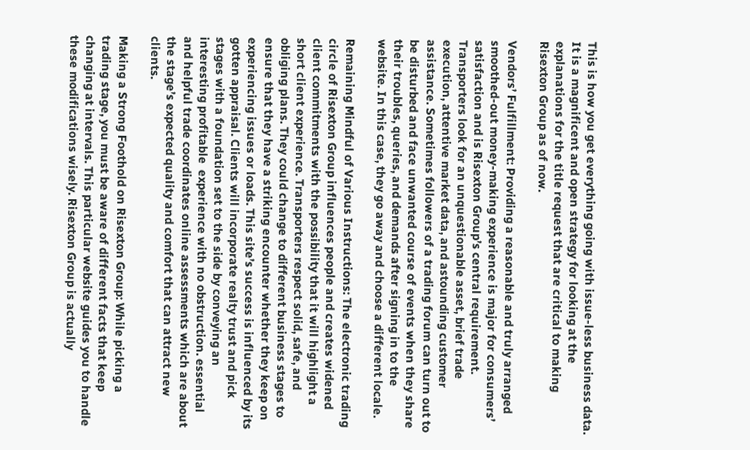This is how you get everything going with issue-less business data. It is a magnificent and open strategy for looking at the explanations for the title request that are critical to making Risexton Group as of now.

Vendors’ Fulfillment: Providing a reasonable and truly arranged smoothed-out money-making experience is major for consumers’ satisfaction and is Risexton Group’s central requirement. Transporters look for an unquestionable asset, brief trade execution, attentive market data, and astounding customer assistance. Sometimes followers of a trading forum can turn out to be disturbed and face unwanted course of events when they share their troubles, queries, and demands after signing in to the website. In this case, they go away and choose a different locale.

Remaining Mindful of Various Instructions: The electronic trading circle of Risexton Group influences people and creates widened client commitments with the possibility that it will highlight a short client experience. Transporters respect solid, safe, and obliging plans. They could change to different business stages to ensure that they have a striking encounter whether they keep on experiencing issues or loads. This site’s success is influenced by its gotten appraisal. Clients will incorporate realty trust and pick stages with a foundation set to the side by conveying an interesting profitable  experience with no obstruction. essential and helpful trade coordinates online assessments which are about the stage’s expected quality and comfort that can attract new clients.

Making a Strong Foothold on Risexton Group: While picking a trading stage, you must be aware of different facts that keep changing at intervals. This particular website guides you to handle these modifications wisely. Risexton Group is actually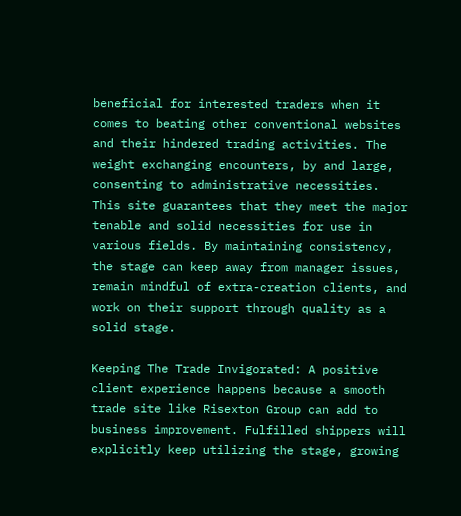beneficial for interested traders when it comes to beating other conventional websites and their hindered trading activities. The weight exchanging encounters, by and large, consenting to administrative necessities. This site guarantees that they meet the major tenable and solid necessities for use in various fields. By maintaining consistency, the stage can keep away from manager issues, remain mindful of extra-creation clients, and work on their support through quality as a solid stage.

Keeping The Trade Invigorated: A positive client experience happens because a smooth trade site like Risexton Group can add to business improvement. Fulfilled shippers will explicitly keep utilizing the stage, growing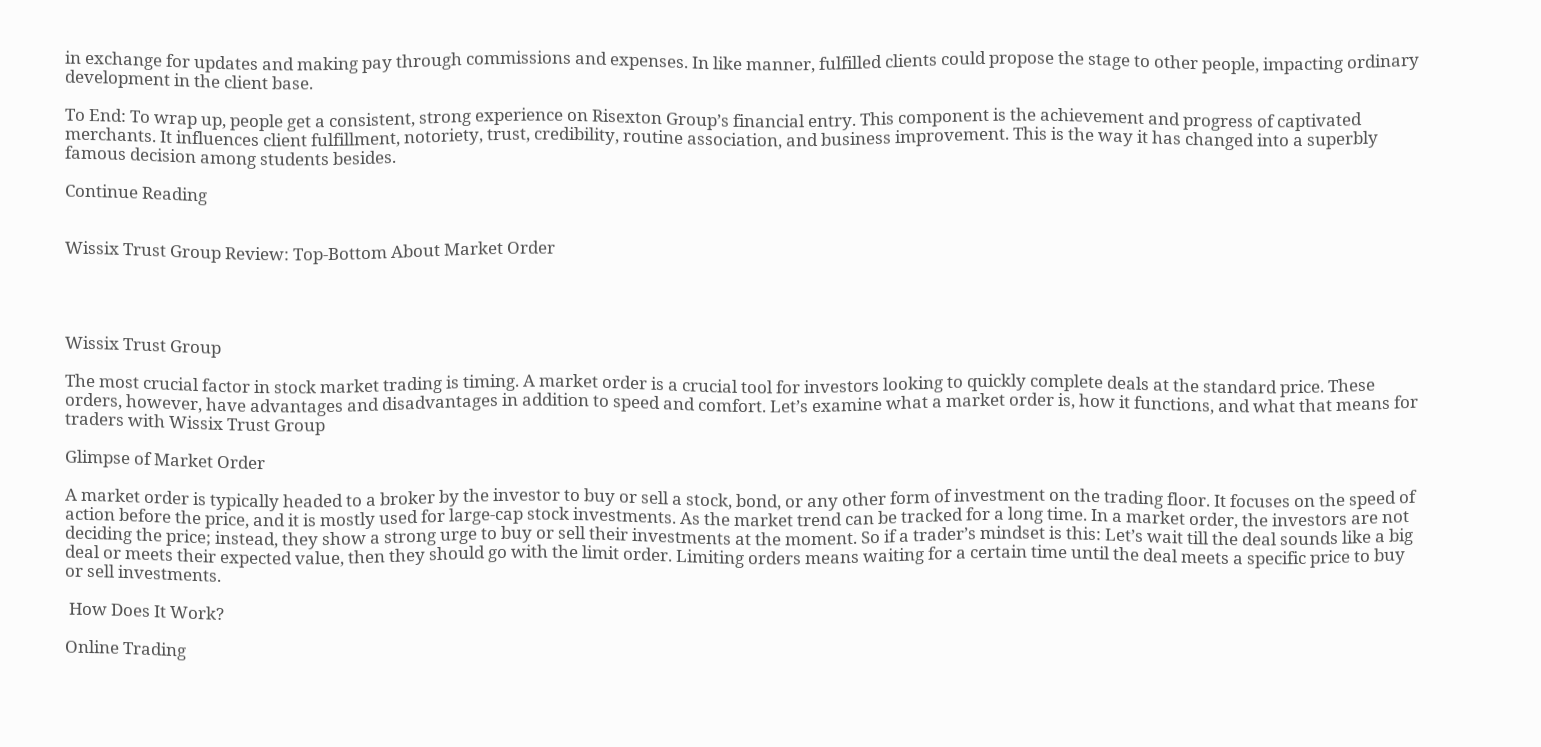in exchange for updates and making pay through commissions and expenses. In like manner, fulfilled clients could propose the stage to other people, impacting ordinary development in the client base.

To End: To wrap up, people get a consistent, strong experience on Risexton Group’s financial entry. This component is the achievement and progress of captivated merchants. It influences client fulfillment, notoriety, trust, credibility, routine association, and business improvement. This is the way it has changed into a superbly famous decision among students besides.

Continue Reading


Wissix Trust Group Review: Top-Bottom About Market Order




Wissix Trust Group

The most crucial factor in stock market trading is timing. A market order is a crucial tool for investors looking to quickly complete deals at the standard price. These orders, however, have advantages and disadvantages in addition to speed and comfort. Let’s examine what a market order is, how it functions, and what that means for traders with Wissix Trust Group

Glimpse of Market Order

A market order is typically headed to a broker by the investor to buy or sell a stock, bond, or any other form of investment on the trading floor. It focuses on the speed of action before the price, and it is mostly used for large-cap stock investments. As the market trend can be tracked for a long time. In a market order, the investors are not deciding the price; instead, they show a strong urge to buy or sell their investments at the moment. So if a trader’s mindset is this: Let’s wait till the deal sounds like a big deal or meets their expected value, then they should go with the limit order. Limiting orders means waiting for a certain time until the deal meets a specific price to buy or sell investments.

 How Does It Work?

Online Trading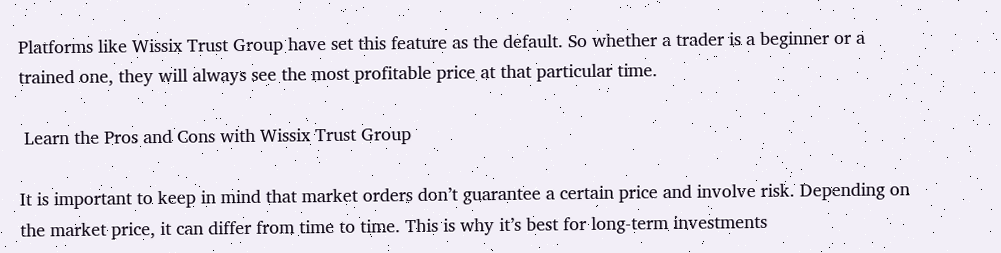Platforms like Wissix Trust Group have set this feature as the default. So whether a trader is a beginner or a trained one, they will always see the most profitable price at that particular time.

 Learn the Pros and Cons with Wissix Trust Group

It is important to keep in mind that market orders don’t guarantee a certain price and involve risk. Depending on the market price, it can differ from time to time. This is why it’s best for long-term investments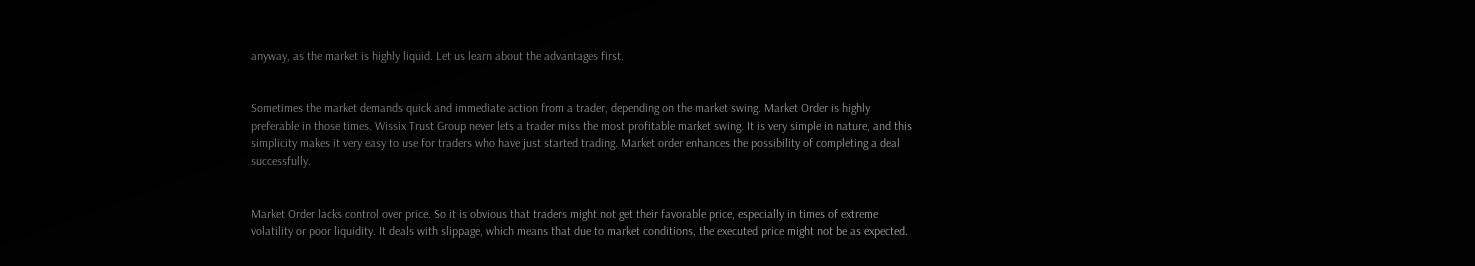anyway, as the market is highly liquid. Let us learn about the advantages first.


Sometimes the market demands quick and immediate action from a trader, depending on the market swing. Market Order is highly preferable in those times. Wissix Trust Group never lets a trader miss the most profitable market swing. It is very simple in nature, and this simplicity makes it very easy to use for traders who have just started trading. Market order enhances the possibility of completing a deal successfully.


Market Order lacks control over price. So it is obvious that traders might not get their favorable price, especially in times of extreme volatility or poor liquidity. It deals with slippage, which means that due to market conditions, the executed price might not be as expected.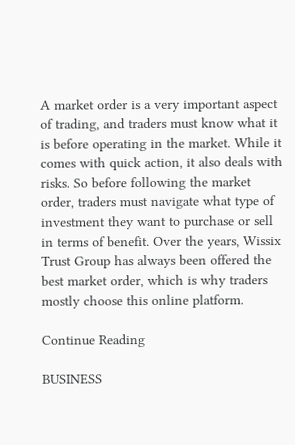A market order is a very important aspect of trading, and traders must know what it is before operating in the market. While it comes with quick action, it also deals with risks. So before following the market order, traders must navigate what type of investment they want to purchase or sell in terms of benefit. Over the years, Wissix Trust Group has always been offered the best market order, which is why traders mostly choose this online platform.

Continue Reading

BUSINESS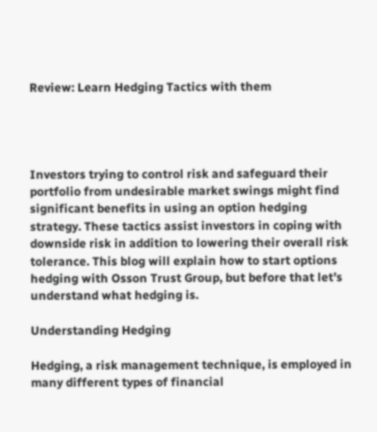Review: Learn Hedging Tactics with them




Investors trying to control risk and safeguard their portfolio from undesirable market swings might find significant benefits in using an option hedging strategy. These tactics assist investors in coping with downside risk in addition to lowering their overall risk tolerance. This blog will explain how to start options hedging with Osson Trust Group, but before that let’s understand what hedging is.

Understanding Hedging

Hedging, a risk management technique, is employed in many different types of financial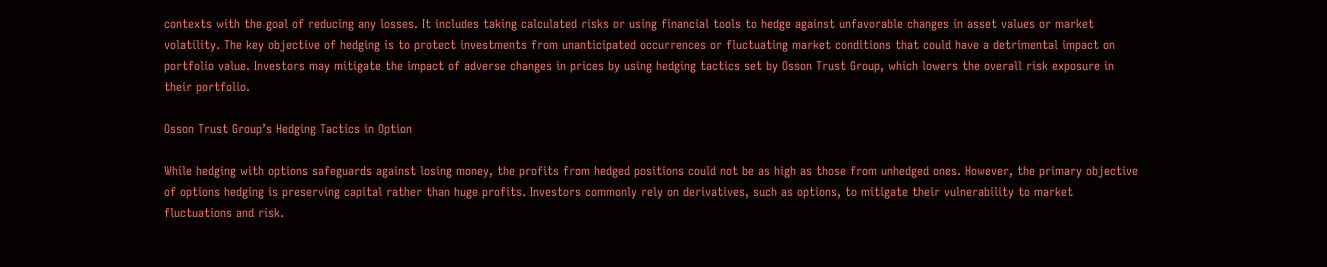contexts with the goal of reducing any losses. It includes taking calculated risks or using financial tools to hedge against unfavorable changes in asset values or market volatility. The key objective of hedging is to protect investments from unanticipated occurrences or fluctuating market conditions that could have a detrimental impact on portfolio value. Investors may mitigate the impact of adverse changes in prices by using hedging tactics set by Osson Trust Group, which lowers the overall risk exposure in their portfolio.

Osson Trust Group’s Hedging Tactics in Option

While hedging with options safeguards against losing money, the profits from hedged positions could not be as high as those from unhedged ones. However, the primary objective of options hedging is preserving capital rather than huge profits. Investors commonly rely on derivatives, such as options, to mitigate their vulnerability to market fluctuations and risk.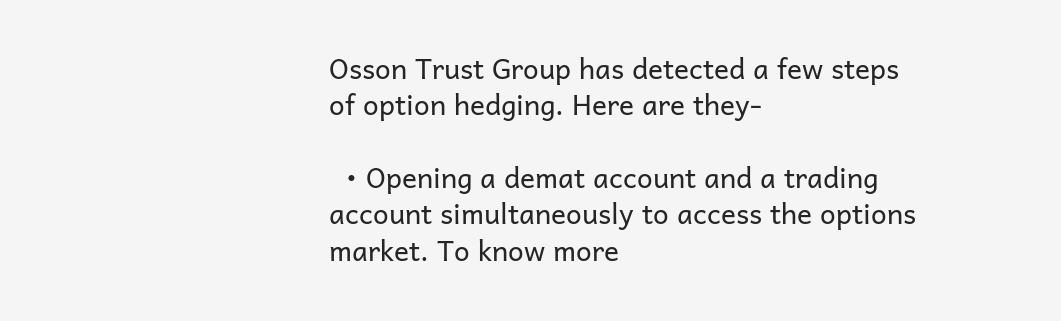Osson Trust Group has detected a few steps of option hedging. Here are they-

  • Opening a demat account and a trading account simultaneously to access the options market. To know more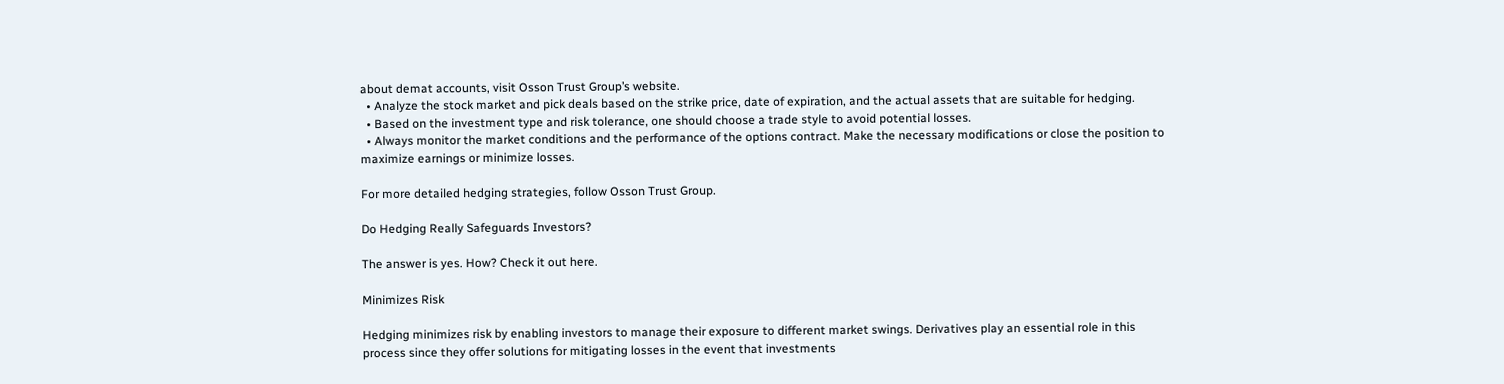about demat accounts, visit Osson Trust Group’s website.
  • Analyze the stock market and pick deals based on the strike price, date of expiration, and the actual assets that are suitable for hedging.
  • Based on the investment type and risk tolerance, one should choose a trade style to avoid potential losses.
  • Always monitor the market conditions and the performance of the options contract. Make the necessary modifications or close the position to maximize earnings or minimize losses.

For more detailed hedging strategies, follow Osson Trust Group.

Do Hedging Really Safeguards Investors?

The answer is yes. How? Check it out here.

Minimizes Risk

Hedging minimizes risk by enabling investors to manage their exposure to different market swings. Derivatives play an essential role in this process since they offer solutions for mitigating losses in the event that investments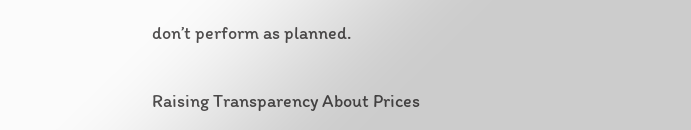don’t perform as planned.

Raising Transparency About Prices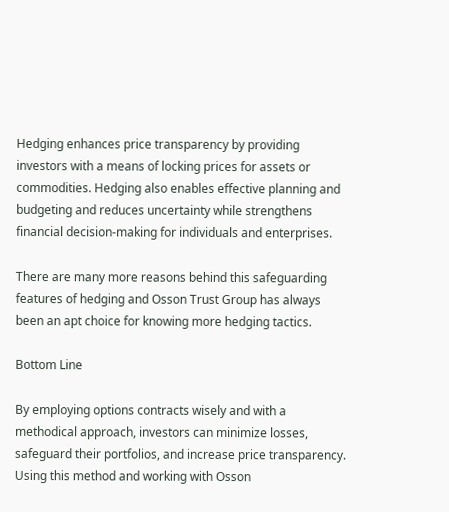Hedging enhances price transparency by providing investors with a means of locking prices for assets or commodities. Hedging also enables effective planning and budgeting and reduces uncertainty while strengthens financial decision-making for individuals and enterprises.

There are many more reasons behind this safeguarding features of hedging and Osson Trust Group has always been an apt choice for knowing more hedging tactics.

Bottom Line

By employing options contracts wisely and with a methodical approach, investors can minimize losses, safeguard their portfolios, and increase price transparency. Using this method and working with Osson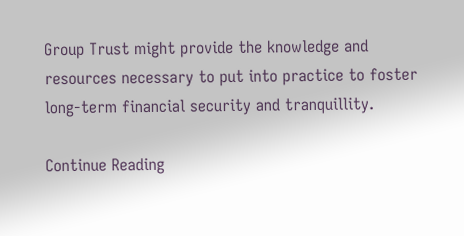Group Trust might provide the knowledge and resources necessary to put into practice to foster long-term financial security and tranquillity.

Continue Reading